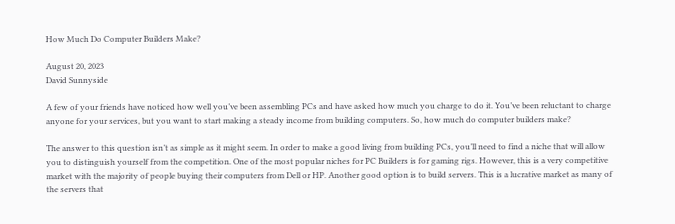How Much Do Computer Builders Make?

August 20, 2023
David Sunnyside

A few of your friends have noticed how well you’ve been assembling PCs and have asked how much you charge to do it. You’ve been reluctant to charge anyone for your services, but you want to start making a steady income from building computers. So, how much do computer builders make?

The answer to this question isn’t as simple as it might seem. In order to make a good living from building PCs, you’ll need to find a niche that will allow you to distinguish yourself from the competition. One of the most popular niches for PC Builders is for gaming rigs. However, this is a very competitive market with the majority of people buying their computers from Dell or HP. Another good option is to build servers. This is a lucrative market as many of the servers that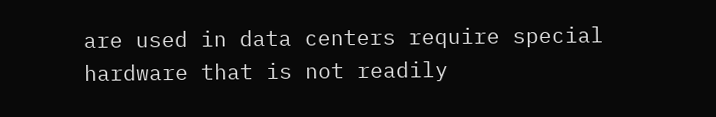are used in data centers require special hardware that is not readily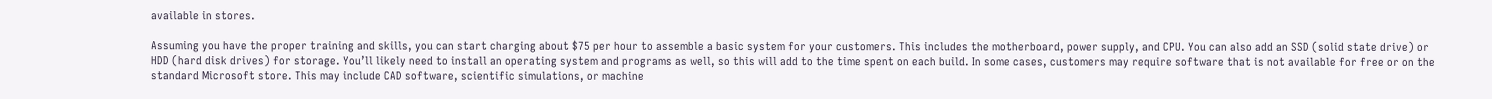available in stores.

Assuming you have the proper training and skills, you can start charging about $75 per hour to assemble a basic system for your customers. This includes the motherboard, power supply, and CPU. You can also add an SSD (solid state drive) or HDD (hard disk drives) for storage. You’ll likely need to install an operating system and programs as well, so this will add to the time spent on each build. In some cases, customers may require software that is not available for free or on the standard Microsoft store. This may include CAD software, scientific simulations, or machine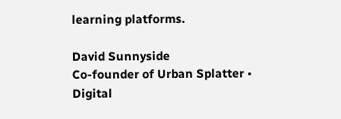learning platforms.

David Sunnyside
Co-founder of Urban Splatter • Digital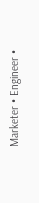Marketer • Engineer •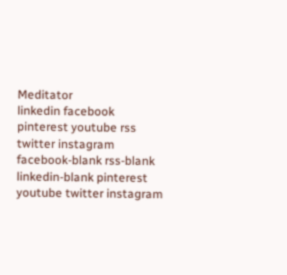Meditator
linkedin facebook pinterest youtube rss twitter instagram facebook-blank rss-blank linkedin-blank pinterest youtube twitter instagram